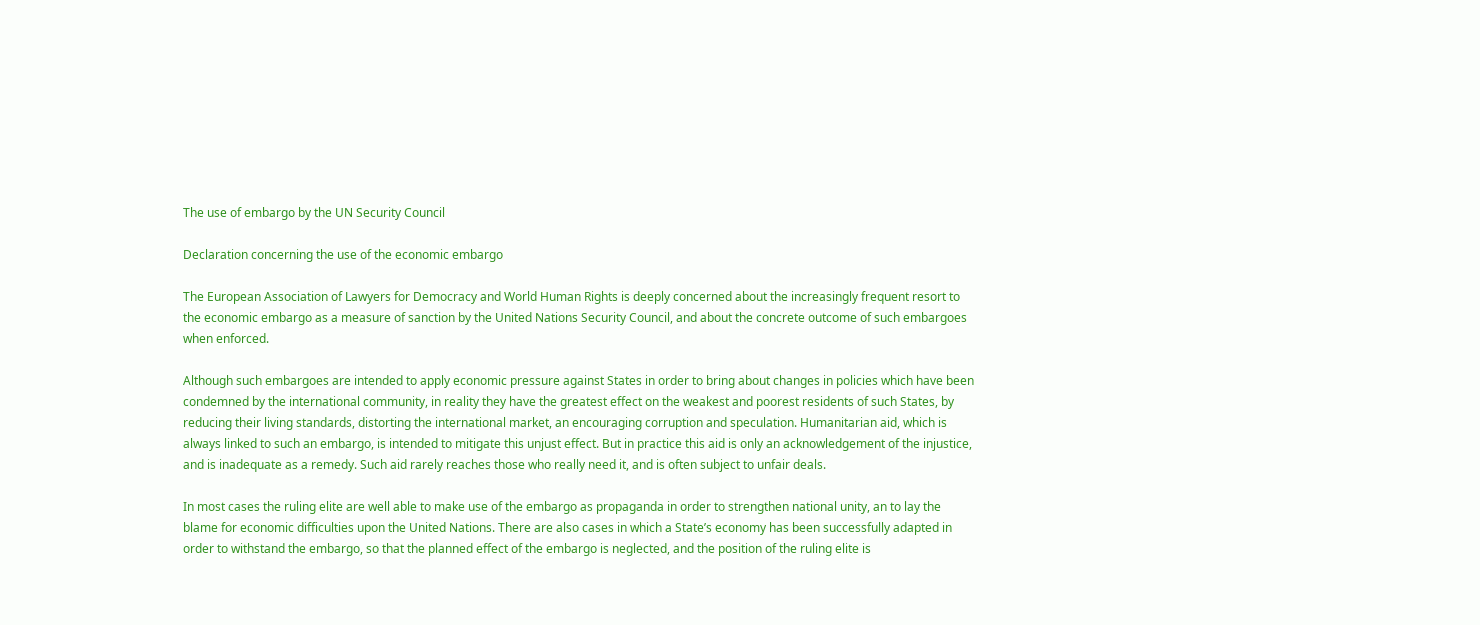The use of embargo by the UN Security Council

Declaration concerning the use of the economic embargo

The European Association of Lawyers for Democracy and World Human Rights is deeply concerned about the increasingly frequent resort to the economic embargo as a measure of sanction by the United Nations Security Council, and about the concrete outcome of such embargoes when enforced.

Although such embargoes are intended to apply economic pressure against States in order to bring about changes in policies which have been condemned by the international community, in reality they have the greatest effect on the weakest and poorest residents of such States, by reducing their living standards, distorting the international market, an encouraging corruption and speculation. Humanitarian aid, which is always linked to such an embargo, is intended to mitigate this unjust effect. But in practice this aid is only an acknowledgement of the injustice, and is inadequate as a remedy. Such aid rarely reaches those who really need it, and is often subject to unfair deals.

In most cases the ruling elite are well able to make use of the embargo as propaganda in order to strengthen national unity, an to lay the blame for economic difficulties upon the United Nations. There are also cases in which a State’s economy has been successfully adapted in order to withstand the embargo, so that the planned effect of the embargo is neglected, and the position of the ruling elite is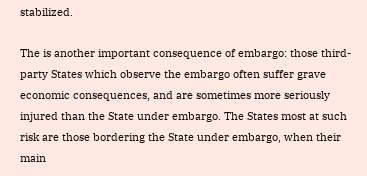stabilized.

The is another important consequence of embargo: those third-party States which observe the embargo often suffer grave economic consequences, and are sometimes more seriously injured than the State under embargo. The States most at such risk are those bordering the State under embargo, when their main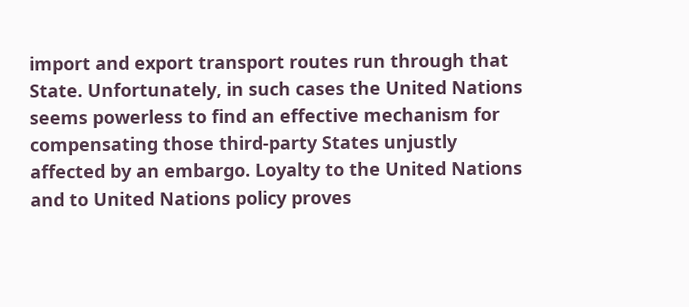import and export transport routes run through that State. Unfortunately, in such cases the United Nations seems powerless to find an effective mechanism for compensating those third-party States unjustly affected by an embargo. Loyalty to the United Nations and to United Nations policy proves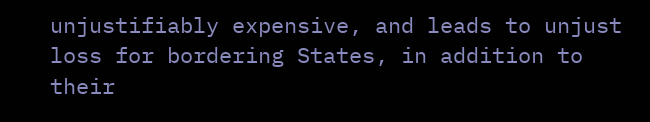unjustifiably expensive, and leads to unjust loss for bordering States, in addition to their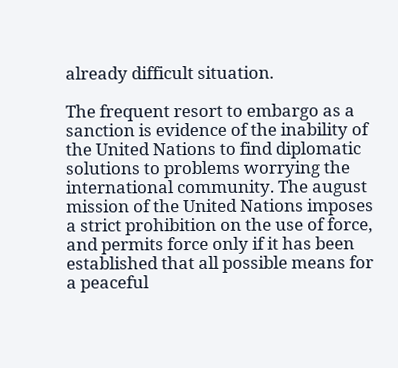already difficult situation.

The frequent resort to embargo as a sanction is evidence of the inability of the United Nations to find diplomatic solutions to problems worrying the international community. The august mission of the United Nations imposes a strict prohibition on the use of force, and permits force only if it has been established that all possible means for a peaceful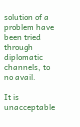solution of a problem have been tried through diplomatic channels, to no avail.

It is unacceptable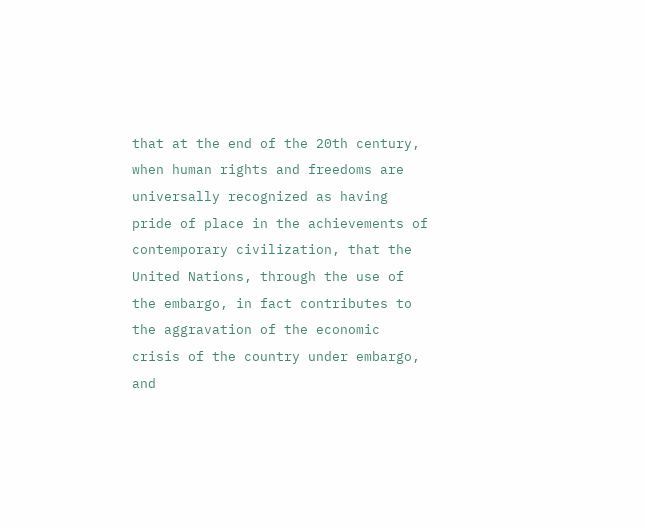that at the end of the 20th century, when human rights and freedoms are universally recognized as having pride of place in the achievements of contemporary civilization, that the United Nations, through the use of the embargo, in fact contributes to the aggravation of the economic crisis of the country under embargo, and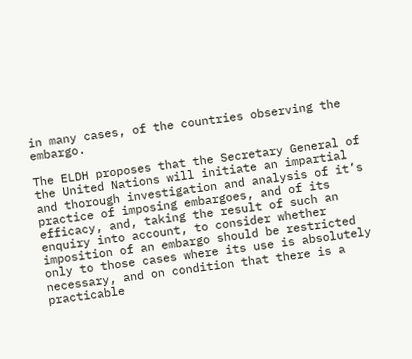in many cases, of the countries observing the embargo.

The ELDH proposes that the Secretary General of the United Nations will initiate an impartial and thorough investigation and analysis of it’s practice of imposing embargoes, and of its efficacy, and, taking the result of such an enquiry into account, to consider whether imposition of an embargo should be restricted only to those cases where its use is absolutely necessary, and on condition that there is a practicable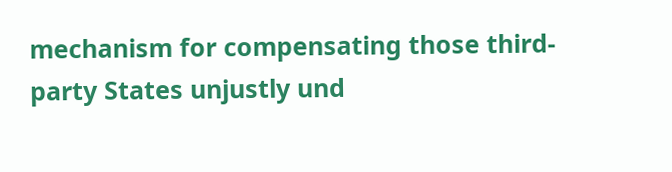mechanism for compensating those third-party States unjustly und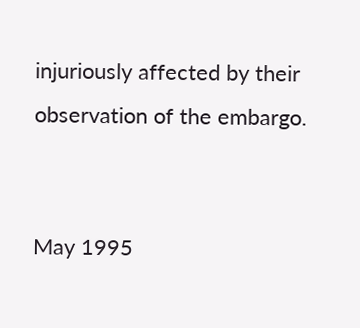injuriously affected by their observation of the embargo.


May 1995